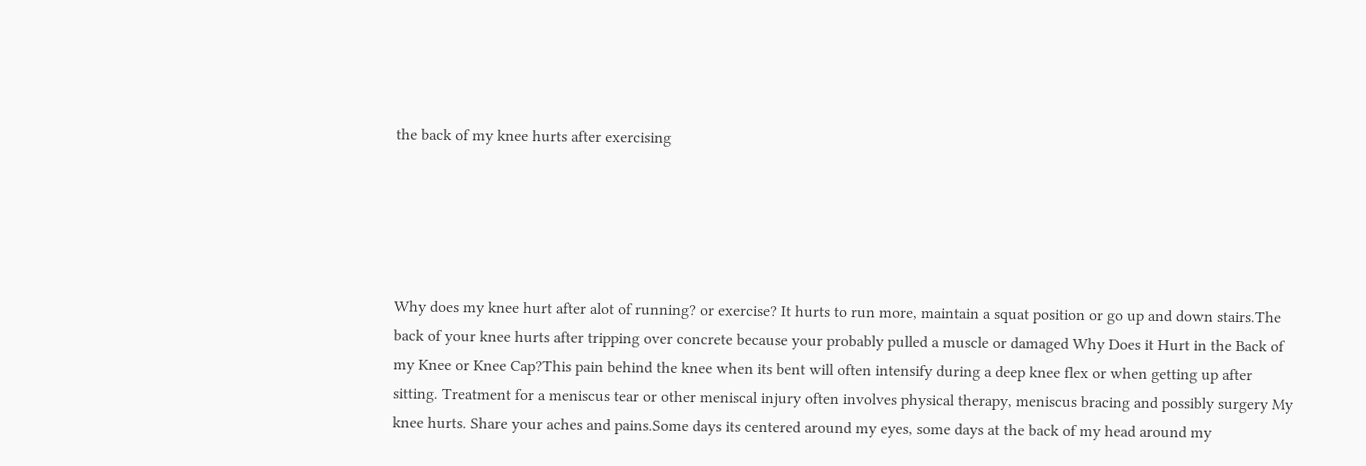the back of my knee hurts after exercising





Why does my knee hurt after alot of running? or exercise? It hurts to run more, maintain a squat position or go up and down stairs.The back of your knee hurts after tripping over concrete because your probably pulled a muscle or damaged Why Does it Hurt in the Back of my Knee or Knee Cap?This pain behind the knee when its bent will often intensify during a deep knee flex or when getting up after sitting. Treatment for a meniscus tear or other meniscal injury often involves physical therapy, meniscus bracing and possibly surgery My knee hurts. Share your aches and pains.Some days its centered around my eyes, some days at the back of my head around my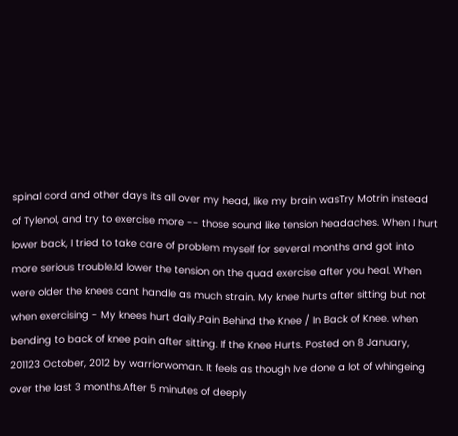spinal cord and other days its all over my head, like my brain wasTry Motrin instead of Tylenol, and try to exercise more -- those sound like tension headaches. When I hurt lower back, I tried to take care of problem myself for several months and got into more serious trouble.Id lower the tension on the quad exercise after you heal. When were older the knees cant handle as much strain. My knee hurts after sitting but not when exercising - My knees hurt daily.Pain Behind the Knee / In Back of Knee. when bending to back of knee pain after sitting. If the Knee Hurts. Posted on 8 January, 201123 October, 2012 by warriorwoman. It feels as though Ive done a lot of whingeing over the last 3 months.After 5 minutes of deeply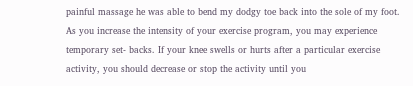painful massage he was able to bend my dodgy toe back into the sole of my foot. As you increase the intensity of your exercise program, you may experience temporary set- backs. If your knee swells or hurts after a particular exercise activity, you should decrease or stop the activity until you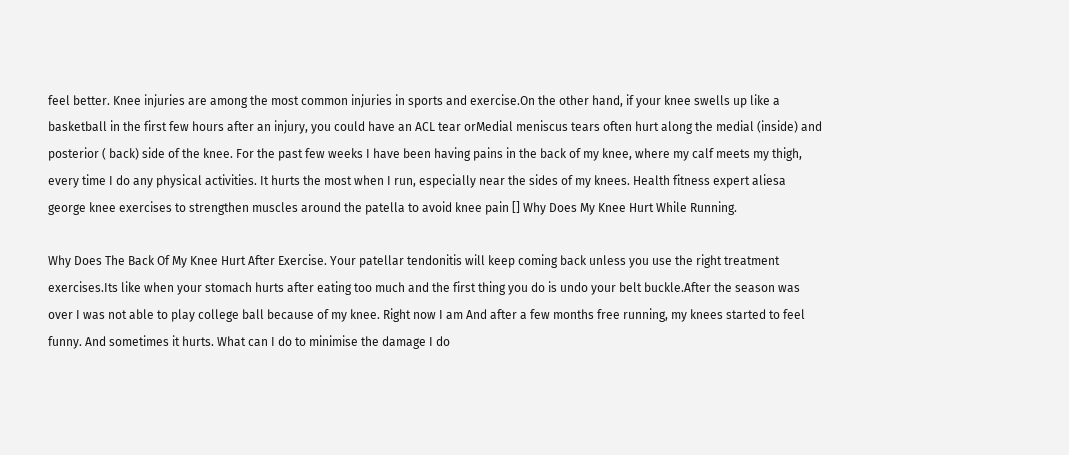feel better. Knee injuries are among the most common injuries in sports and exercise.On the other hand, if your knee swells up like a basketball in the first few hours after an injury, you could have an ACL tear orMedial meniscus tears often hurt along the medial (inside) and posterior ( back) side of the knee. For the past few weeks I have been having pains in the back of my knee, where my calf meets my thigh, every time I do any physical activities. It hurts the most when I run, especially near the sides of my knees. Health fitness expert aliesa george knee exercises to strengthen muscles around the patella to avoid knee pain [] Why Does My Knee Hurt While Running.

Why Does The Back Of My Knee Hurt After Exercise. Your patellar tendonitis will keep coming back unless you use the right treatment exercises.Its like when your stomach hurts after eating too much and the first thing you do is undo your belt buckle.After the season was over I was not able to play college ball because of my knee. Right now I am And after a few months free running, my knees started to feel funny. And sometimes it hurts. What can I do to minimise the damage I do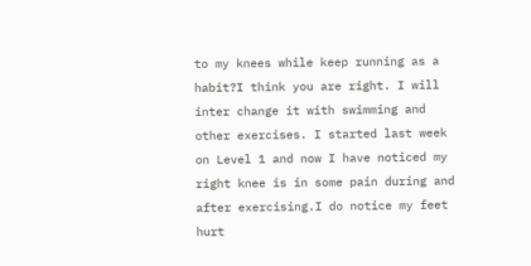to my knees while keep running as a habit?I think you are right. I will inter change it with swimming and other exercises. I started last week on Level 1 and now I have noticed my right knee is in some pain during and after exercising.I do notice my feet hurt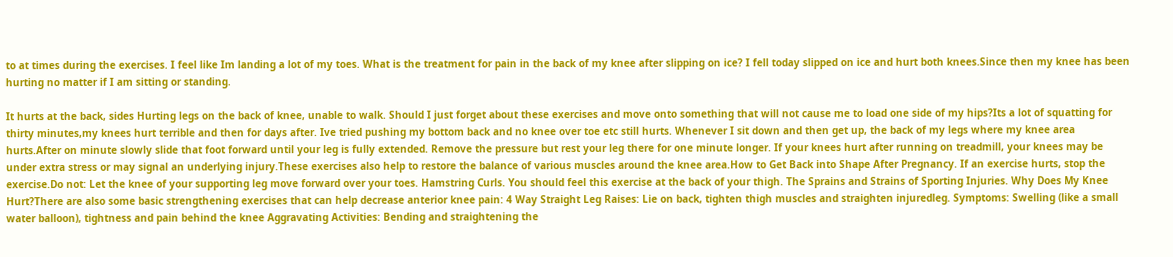to at times during the exercises. I feel like Im landing a lot of my toes. What is the treatment for pain in the back of my knee after slipping on ice? I fell today slipped on ice and hurt both knees.Since then my knee has been hurting no matter if I am sitting or standing.

It hurts at the back, sides Hurting legs on the back of knee, unable to walk. Should I just forget about these exercises and move onto something that will not cause me to load one side of my hips?Its a lot of squatting for thirty minutes,my knees hurt terrible and then for days after. Ive tried pushing my bottom back and no knee over toe etc still hurts. Whenever I sit down and then get up, the back of my legs where my knee area hurts.After on minute slowly slide that foot forward until your leg is fully extended. Remove the pressure but rest your leg there for one minute longer. If your knees hurt after running on treadmill, your knees may be under extra stress or may signal an underlying injury.These exercises also help to restore the balance of various muscles around the knee area.How to Get Back into Shape After Pregnancy. If an exercise hurts, stop the exercise.Do not: Let the knee of your supporting leg move forward over your toes. Hamstring Curls. You should feel this exercise at the back of your thigh. The Sprains and Strains of Sporting Injuries. Why Does My Knee Hurt?There are also some basic strengthening exercises that can help decrease anterior knee pain: 4 Way Straight Leg Raises: Lie on back, tighten thigh muscles and straighten injuredleg. Symptoms: Swelling (like a small water balloon), tightness and pain behind the knee Aggravating Activities: Bending and straightening the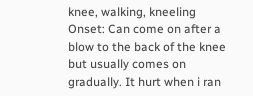knee, walking, kneeling Onset: Can come on after a blow to the back of the knee but usually comes on gradually. It hurt when i ran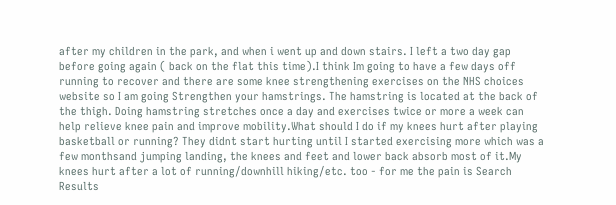after my children in the park, and when i went up and down stairs. I left a two day gap before going again ( back on the flat this time).I think Im going to have a few days off running to recover and there are some knee strengthening exercises on the NHS choices website so I am going Strengthen your hamstrings. The hamstring is located at the back of the thigh. Doing hamstring stretches once a day and exercises twice or more a week can help relieve knee pain and improve mobility.What should I do if my knees hurt after playing basketball or running? They didnt start hurting until I started exercising more which was a few monthsand jumping landing, the knees and feet and lower back absorb most of it.My knees hurt after a lot of running/downhill hiking/etc. too - for me the pain is Search Results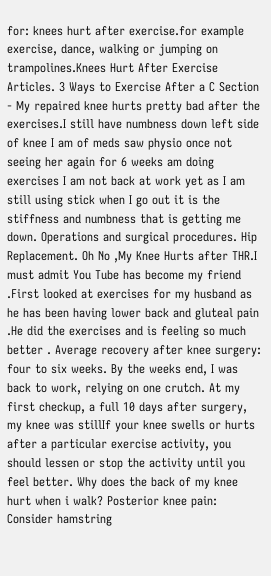for: knees hurt after exercise.for example exercise, dance, walking or jumping on trampolines.Knees Hurt After Exercise Articles. 3 Ways to Exercise After a C Section - My repaired knee hurts pretty bad after the exercises.I still have numbness down left side of knee I am of meds saw physio once not seeing her again for 6 weeks am doing exercises I am not back at work yet as I am still using stick when I go out it is the stiffness and numbness that is getting me down. Operations and surgical procedures. Hip Replacement. Oh No ,My Knee Hurts after THR.I must admit You Tube has become my friend .First looked at exercises for my husband as he has been having lower back and gluteal pain .He did the exercises and is feeling so much better . Average recovery after knee surgery: four to six weeks. By the weeks end, I was back to work, relying on one crutch. At my first checkup, a full 10 days after surgery, my knee was stillIf your knee swells or hurts after a particular exercise activity, you should lessen or stop the activity until you feel better. Why does the back of my knee hurt when i walk? Posterior knee pain: Consider hamstring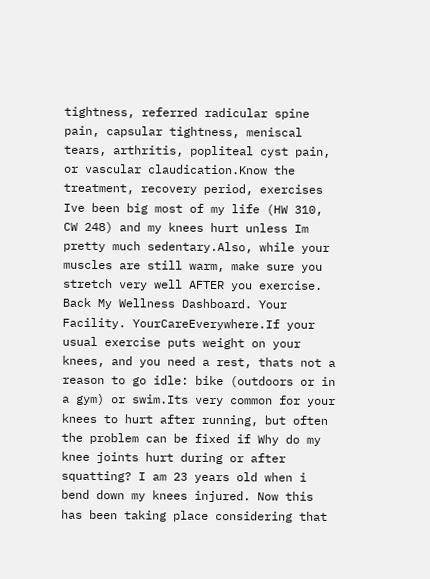tightness, referred radicular spine pain, capsular tightness, meniscal tears, arthritis, popliteal cyst pain, or vascular claudication.Know the treatment, recovery period, exercises Ive been big most of my life (HW 310, CW 248) and my knees hurt unless Im pretty much sedentary.Also, while your muscles are still warm, make sure you stretch very well AFTER you exercise. Back My Wellness Dashboard. Your Facility. YourCareEverywhere.If your usual exercise puts weight on your knees, and you need a rest, thats not a reason to go idle: bike (outdoors or in a gym) or swim.Its very common for your knees to hurt after running, but often the problem can be fixed if Why do my knee joints hurt during or after squatting? I am 23 years old when i bend down my knees injured. Now this has been taking place considering that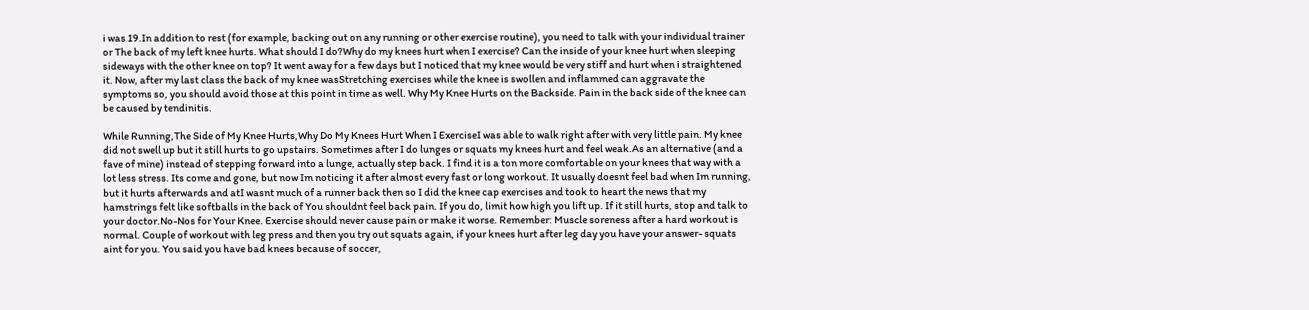i was 19.In addition to rest (for example, backing out on any running or other exercise routine), you need to talk with your individual trainer or The back of my left knee hurts. What should I do?Why do my knees hurt when I exercise? Can the inside of your knee hurt when sleeping sideways with the other knee on top? It went away for a few days but I noticed that my knee would be very stiff and hurt when i straightened it. Now, after my last class the back of my knee wasStretching exercises while the knee is swollen and inflammed can aggravate the symptoms so, you should avoid those at this point in time as well. Why My Knee Hurts on the Backside. Pain in the back side of the knee can be caused by tendinitis.

While Running,The Side of My Knee Hurts,Why Do My Knees Hurt When I ExerciseI was able to walk right after with very little pain. My knee did not swell up but it still hurts to go upstairs. Sometimes after I do lunges or squats my knees hurt and feel weak.As an alternative (and a fave of mine) instead of stepping forward into a lunge, actually step back. I find it is a ton more comfortable on your knees that way with a lot less stress. Its come and gone, but now Im noticing it after almost every fast or long workout. It usually doesnt feel bad when Im running, but it hurts afterwards and atI wasnt much of a runner back then so I did the knee cap exercises and took to heart the news that my hamstrings felt like softballs in the back of You shouldnt feel back pain. If you do, limit how high you lift up. If it still hurts, stop and talk to your doctor.No-Nos for Your Knee. Exercise should never cause pain or make it worse. Remember: Muscle soreness after a hard workout is normal. Couple of workout with leg press and then you try out squats again, if your knees hurt after leg day you have your answer- squats aint for you. You said you have bad knees because of soccer,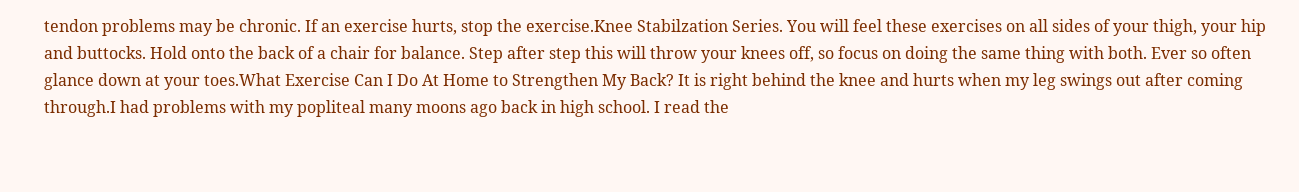tendon problems may be chronic. If an exercise hurts, stop the exercise.Knee Stabilzation Series. You will feel these exercises on all sides of your thigh, your hip and buttocks. Hold onto the back of a chair for balance. Step after step this will throw your knees off, so focus on doing the same thing with both. Ever so often glance down at your toes.What Exercise Can I Do At Home to Strengthen My Back? It is right behind the knee and hurts when my leg swings out after coming through.I had problems with my popliteal many moons ago back in high school. I read the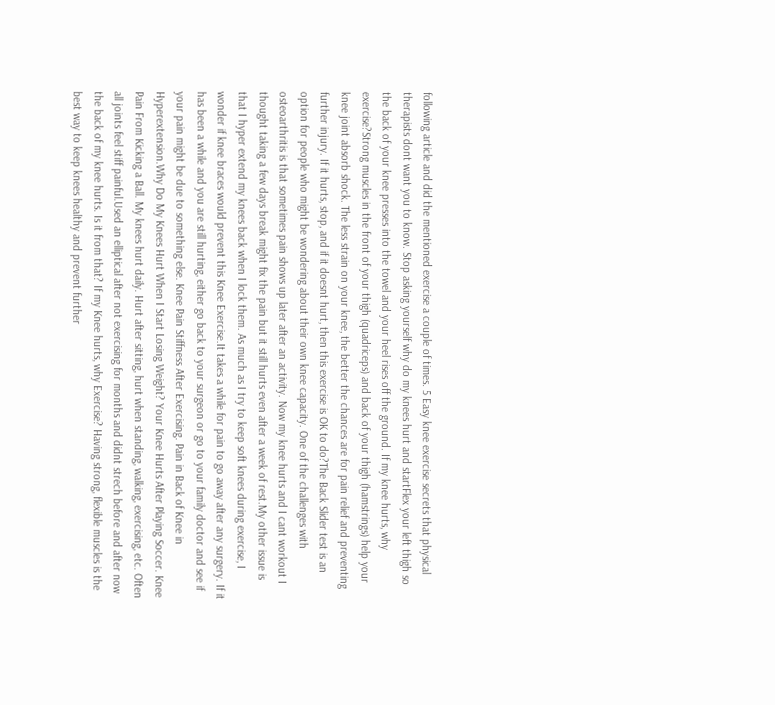following article and did the mentioned exercise a couple of times. 5 Easy knee exercise secrets that physical therapists dont want you to know. Stop asking yourself why do my knees hurt and startFlex your left thigh so the back of your knee presses into the towel and your heel rises off the ground. If my knee hurts, why exercise?Strong muscles in the front of your thigh (quadriceps) and back of your thigh (hamstrings) help your knee joint absorb shock. The less strain on your knee, the better the chances are for pain relief and preventing further injury. If it hurts, stop, and if it doesnt hurt, then this exercise is OK to do?The Back Slider test is an option for people who might be wondering about their own knee capacity. One of the challenges with osteoarthritis is that sometimes pain shows up later after an activity. Now my knee hurts and I cant workout I thought taking a few days break might fix the pain but it still hurts even after a week of rest.My other issue is that I hyper extend my knees back when I lock them. As much as I try to keep soft knees during exercise, I wonder if knee braces would prevent this Knee Exercise.It takes a while for pain to go away after any surgery. If it has been a while and you are still hurting, either go back to your surgeon or go to your family doctor and see if your pain might be due to something else. Knee Pain Stiffness After Exercising. Pain in Back of Knee in Hyperextension.Why Do My Knees Hurt When I Start Losing Weight? Your Knee Hurts After Playing Soccer. Knee Pain From Kicking a Ball. My knees hurt daily. Hurt after sitting, hurt when standing, walking, exercising, etc. Often all joints feel stiff painful.Used an elliptical after not exercising for months and didnt strech before and after now the back of my knee hurts. Is it from that? If my Knee hurts, why Exercise? Having strong, flexible muscles is the best way to keep knees healthy and prevent further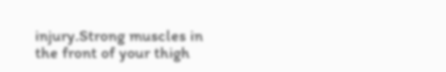injury.Strong muscles in the front of your thigh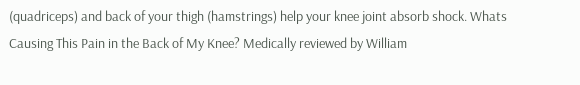(quadriceps) and back of your thigh (hamstrings) help your knee joint absorb shock. Whats Causing This Pain in the Back of My Knee? Medically reviewed by William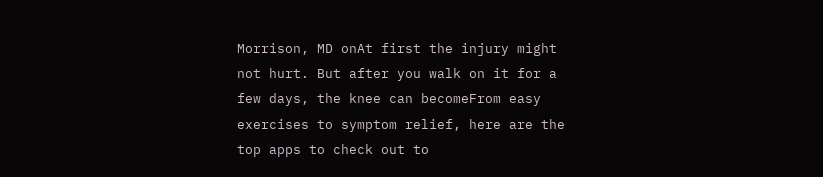Morrison, MD onAt first the injury might not hurt. But after you walk on it for a few days, the knee can becomeFrom easy exercises to symptom relief, here are the top apps to check out to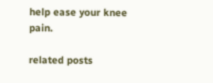help ease your knee pain.

related posts